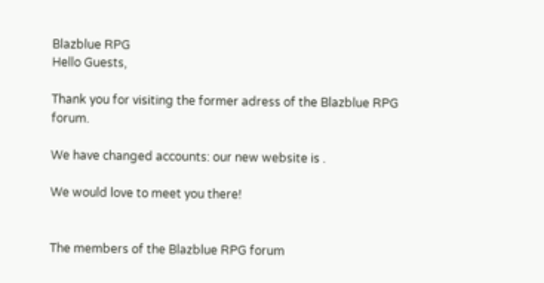Blazblue RPG
Hello Guests,

Thank you for visiting the former adress of the Blazblue RPG forum.

We have changed accounts: our new website is .

We would love to meet you there!


The members of the Blazblue RPG forum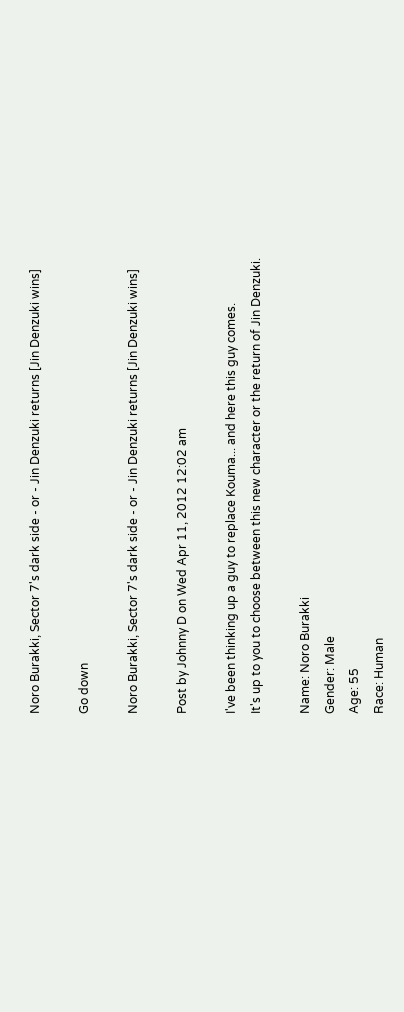Noro Burakki, Sector 7's dark side - or - Jin Denzuki returns [Jin Denzuki wins]

Go down

Noro Burakki, Sector 7's dark side - or - Jin Denzuki returns [Jin Denzuki wins]

Post by Johnny D on Wed Apr 11, 2012 12:02 am

I've been thinking up a guy to replace Kouma... and here this guy comes.
It's up to you to choose between this new character or the return of Jin Denzuki.

Name: Noro Burakki
Gender: Male
Age: 55
Race: Human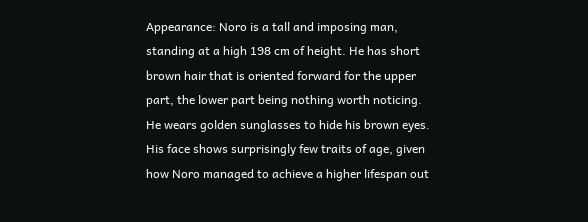Appearance: Noro is a tall and imposing man, standing at a high 198 cm of height. He has short brown hair that is oriented forward for the upper part, the lower part being nothing worth noticing. He wears golden sunglasses to hide his brown eyes. His face shows surprisingly few traits of age, given how Noro managed to achieve a higher lifespan out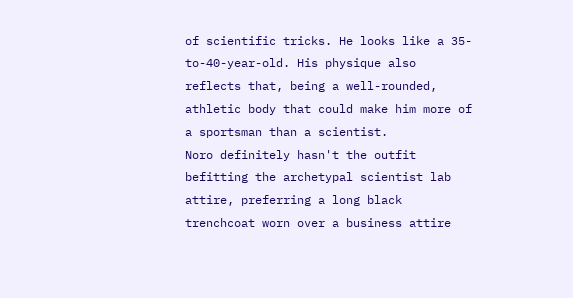of scientific tricks. He looks like a 35-to-40-year-old. His physique also reflects that, being a well-rounded, athletic body that could make him more of a sportsman than a scientist.
Noro definitely hasn't the outfit befitting the archetypal scientist lab attire, preferring a long black trenchcoat worn over a business attire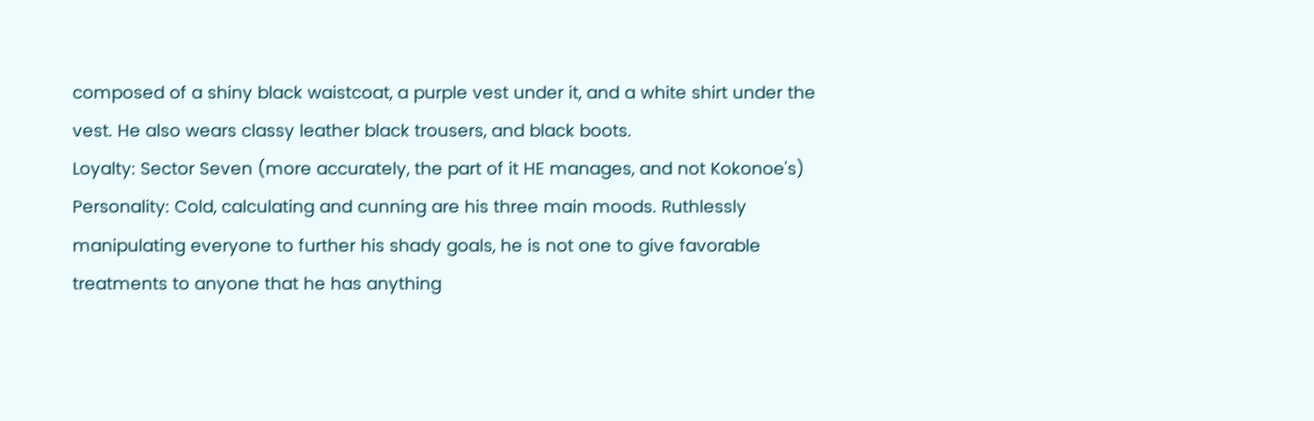composed of a shiny black waistcoat, a purple vest under it, and a white shirt under the vest. He also wears classy leather black trousers, and black boots.
Loyalty: Sector Seven (more accurately, the part of it HE manages, and not Kokonoe's)
Personality: Cold, calculating and cunning are his three main moods. Ruthlessly manipulating everyone to further his shady goals, he is not one to give favorable treatments to anyone that he has anything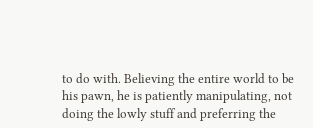to do with. Believing the entire world to be his pawn, he is patiently manipulating, not doing the lowly stuff and preferring the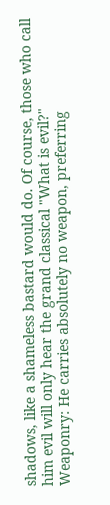shadows, like a shameless bastard would do. Of course, those who call him evil will only hear the grand classical "What is evil?"
Weaponry: He carries absolutely no weapon, preferring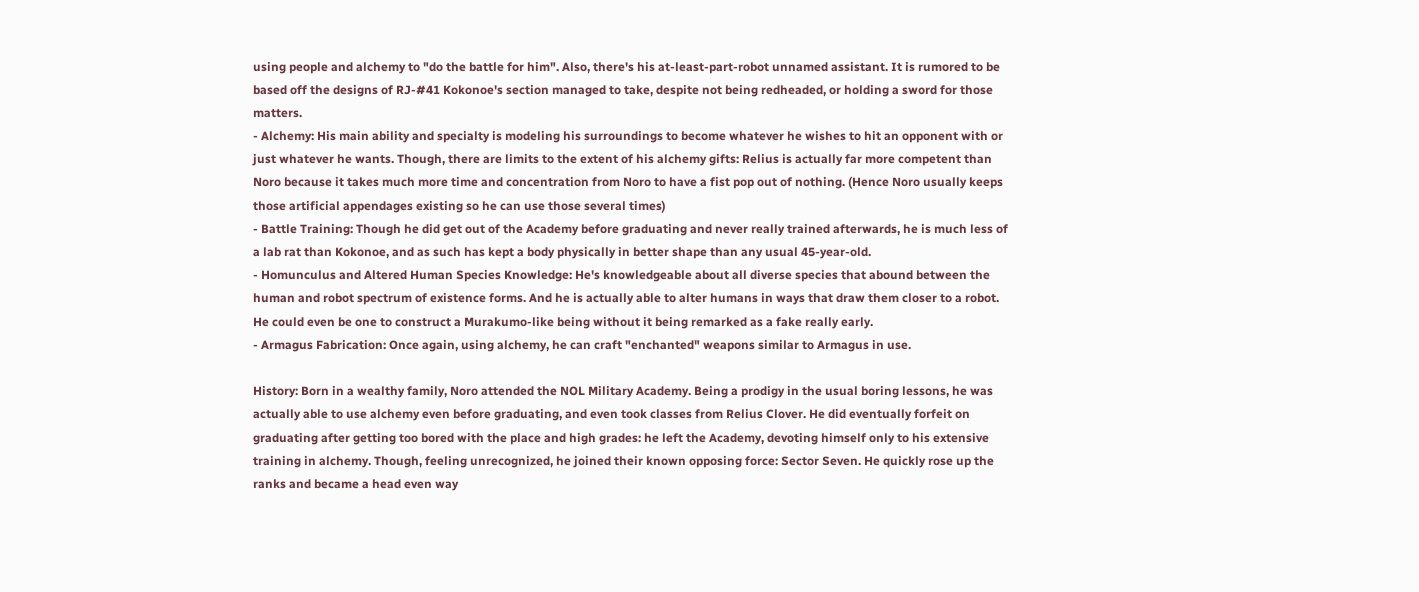using people and alchemy to "do the battle for him". Also, there's his at-least-part-robot unnamed assistant. It is rumored to be based off the designs of RJ-#41 Kokonoe's section managed to take, despite not being redheaded, or holding a sword for those matters.
- Alchemy: His main ability and specialty is modeling his surroundings to become whatever he wishes to hit an opponent with or just whatever he wants. Though, there are limits to the extent of his alchemy gifts: Relius is actually far more competent than Noro because it takes much more time and concentration from Noro to have a fist pop out of nothing. (Hence Noro usually keeps those artificial appendages existing so he can use those several times)
- Battle Training: Though he did get out of the Academy before graduating and never really trained afterwards, he is much less of a lab rat than Kokonoe, and as such has kept a body physically in better shape than any usual 45-year-old.
- Homunculus and Altered Human Species Knowledge: He's knowledgeable about all diverse species that abound between the human and robot spectrum of existence forms. And he is actually able to alter humans in ways that draw them closer to a robot. He could even be one to construct a Murakumo-like being without it being remarked as a fake really early.
- Armagus Fabrication: Once again, using alchemy, he can craft "enchanted" weapons similar to Armagus in use.

History: Born in a wealthy family, Noro attended the NOL Military Academy. Being a prodigy in the usual boring lessons, he was actually able to use alchemy even before graduating, and even took classes from Relius Clover. He did eventually forfeit on graduating after getting too bored with the place and high grades: he left the Academy, devoting himself only to his extensive training in alchemy. Though, feeling unrecognized, he joined their known opposing force: Sector Seven. He quickly rose up the ranks and became a head even way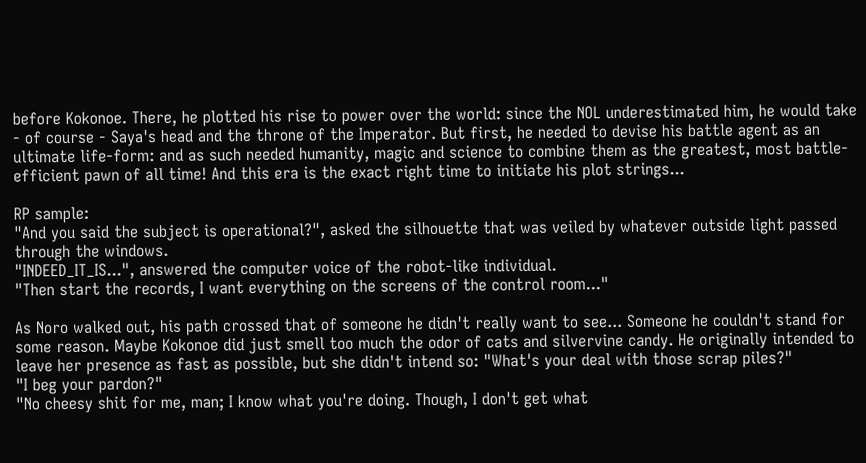before Kokonoe. There, he plotted his rise to power over the world: since the NOL underestimated him, he would take - of course - Saya's head and the throne of the Imperator. But first, he needed to devise his battle agent as an ultimate life-form: and as such needed humanity, magic and science to combine them as the greatest, most battle-efficient pawn of all time! And this era is the exact right time to initiate his plot strings...

RP sample:
"And you said the subject is operational?", asked the silhouette that was veiled by whatever outside light passed through the windows.
"INDEED_IT_IS...", answered the computer voice of the robot-like individual.
"Then start the records, I want everything on the screens of the control room..."

As Noro walked out, his path crossed that of someone he didn't really want to see... Someone he couldn't stand for some reason. Maybe Kokonoe did just smell too much the odor of cats and silvervine candy. He originally intended to leave her presence as fast as possible, but she didn't intend so: "What's your deal with those scrap piles?"
"I beg your pardon?"
"No cheesy shit for me, man; I know what you're doing. Though, I don't get what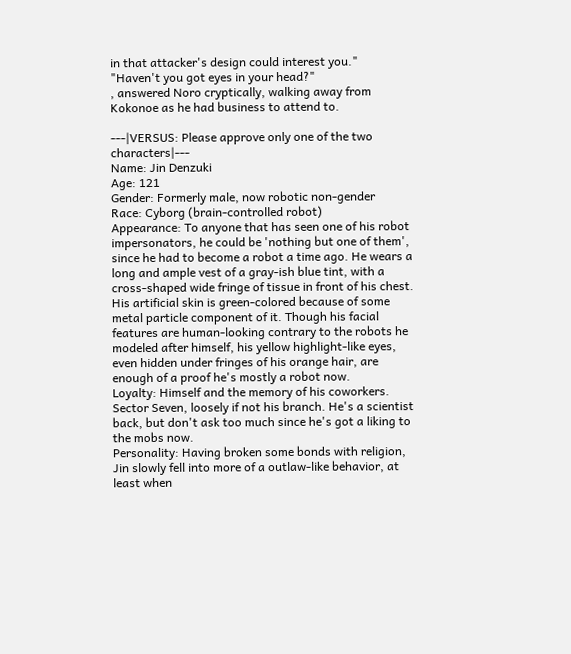in that attacker's design could interest you."
"Haven't you got eyes in your head?"
, answered Noro cryptically, walking away from Kokonoe as he had business to attend to.

---|VERSUS: Please approve only one of the two characters|---
Name: Jin Denzuki
Age: 121
Gender: Formerly male, now robotic non-gender
Race: Cyborg (brain-controlled robot)
Appearance: To anyone that has seen one of his robot impersonators, he could be 'nothing but one of them', since he had to become a robot a time ago. He wears a long and ample vest of a gray-ish blue tint, with a cross-shaped wide fringe of tissue in front of his chest. His artificial skin is green-colored because of some metal particle component of it. Though his facial features are human-looking contrary to the robots he modeled after himself, his yellow highlight-like eyes, even hidden under fringes of his orange hair, are enough of a proof he's mostly a robot now.
Loyalty: Himself and the memory of his coworkers. Sector Seven, loosely if not his branch. He's a scientist back, but don't ask too much since he's got a liking to the mobs now.
Personality: Having broken some bonds with religion, Jin slowly fell into more of a outlaw-like behavior, at least when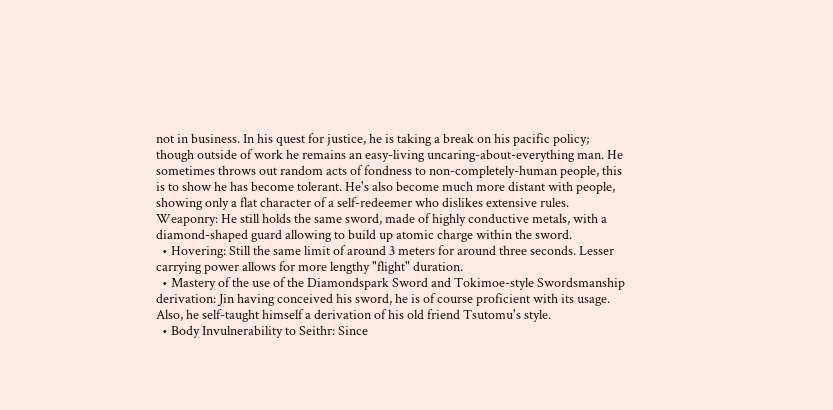not in business. In his quest for justice, he is taking a break on his pacific policy; though outside of work he remains an easy-living uncaring-about-everything man. He sometimes throws out random acts of fondness to non-completely-human people, this is to show he has become tolerant. He's also become much more distant with people, showing only a flat character of a self-redeemer who dislikes extensive rules.
Weaponry: He still holds the same sword, made of highly conductive metals, with a diamond-shaped guard allowing to build up atomic charge within the sword.
  • Hovering: Still the same limit of around 3 meters for around three seconds. Lesser carrying power allows for more lengthy "flight" duration.
  • Mastery of the use of the Diamondspark Sword and Tokimoe-style Swordsmanship derivation: Jin having conceived his sword, he is of course proficient with its usage. Also, he self-taught himself a derivation of his old friend Tsutomu's style.
  • Body Invulnerability to Seithr: Since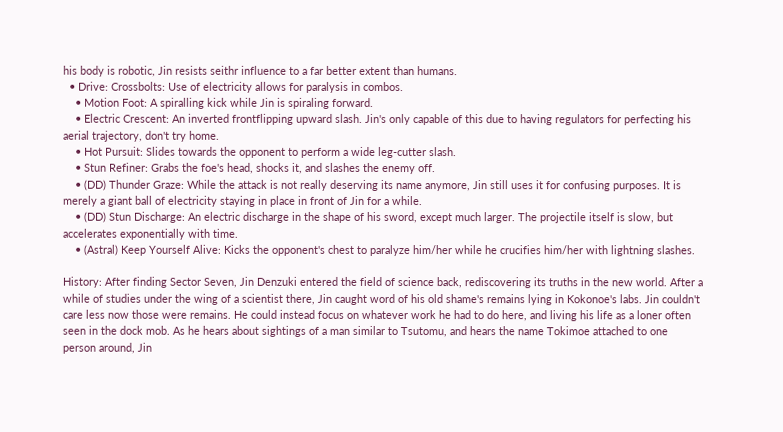his body is robotic, Jin resists seithr influence to a far better extent than humans.
  • Drive: Crossbolts: Use of electricity allows for paralysis in combos.
    • Motion Foot: A spiralling kick while Jin is spiraling forward.
    • Electric Crescent: An inverted frontflipping upward slash. Jin's only capable of this due to having regulators for perfecting his aerial trajectory, don't try home.
    • Hot Pursuit: Slides towards the opponent to perform a wide leg-cutter slash.
    • Stun Refiner: Grabs the foe's head, shocks it, and slashes the enemy off.
    • (DD) Thunder Graze: While the attack is not really deserving its name anymore, Jin still uses it for confusing purposes. It is merely a giant ball of electricity staying in place in front of Jin for a while.
    • (DD) Stun Discharge: An electric discharge in the shape of his sword, except much larger. The projectile itself is slow, but accelerates exponentially with time.
    • (Astral) Keep Yourself Alive: Kicks the opponent's chest to paralyze him/her while he crucifies him/her with lightning slashes.

History: After finding Sector Seven, Jin Denzuki entered the field of science back, rediscovering its truths in the new world. After a while of studies under the wing of a scientist there, Jin caught word of his old shame's remains lying in Kokonoe's labs. Jin couldn't care less now those were remains. He could instead focus on whatever work he had to do here, and living his life as a loner often seen in the dock mob. As he hears about sightings of a man similar to Tsutomu, and hears the name Tokimoe attached to one person around, Jin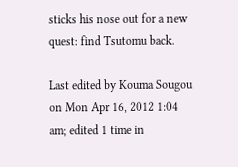sticks his nose out for a new quest: find Tsutomu back.

Last edited by Kouma Sougou on Mon Apr 16, 2012 1:04 am; edited 1 time in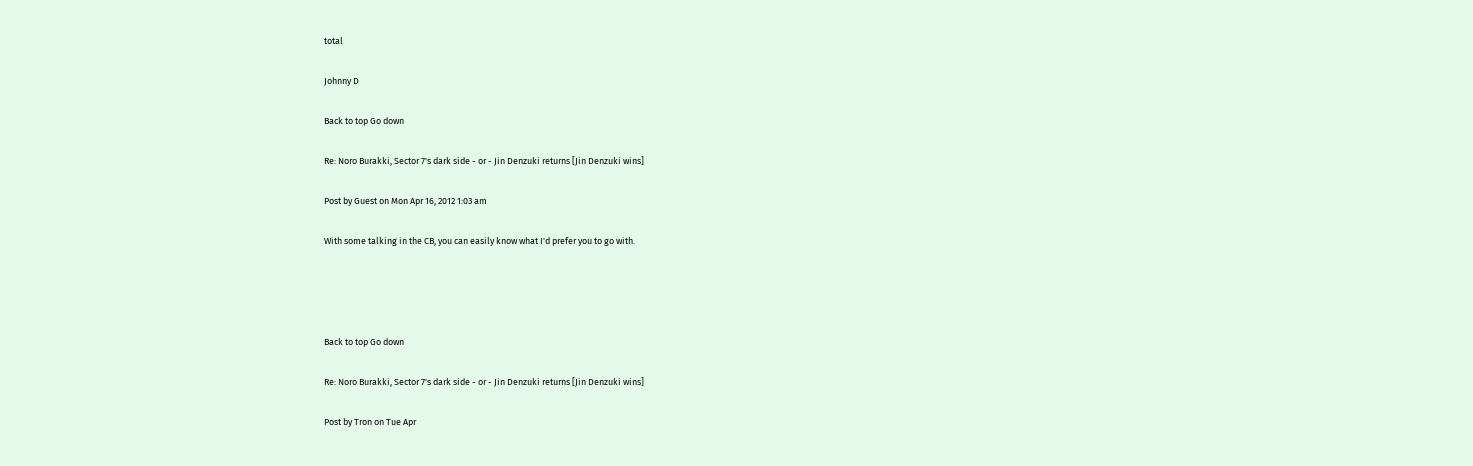total

Johnny D

Back to top Go down

Re: Noro Burakki, Sector 7's dark side - or - Jin Denzuki returns [Jin Denzuki wins]

Post by Guest on Mon Apr 16, 2012 1:03 am

With some talking in the CB, you can easily know what I'd prefer you to go with.




Back to top Go down

Re: Noro Burakki, Sector 7's dark side - or - Jin Denzuki returns [Jin Denzuki wins]

Post by Tron on Tue Apr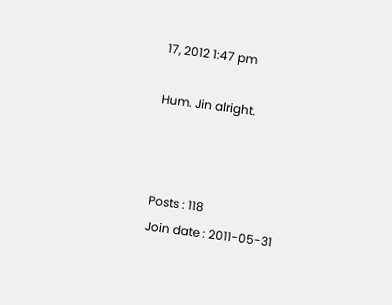17, 2012 1:47 pm

Hum. Jin alright.



Posts : 118
Join date : 2011-05-31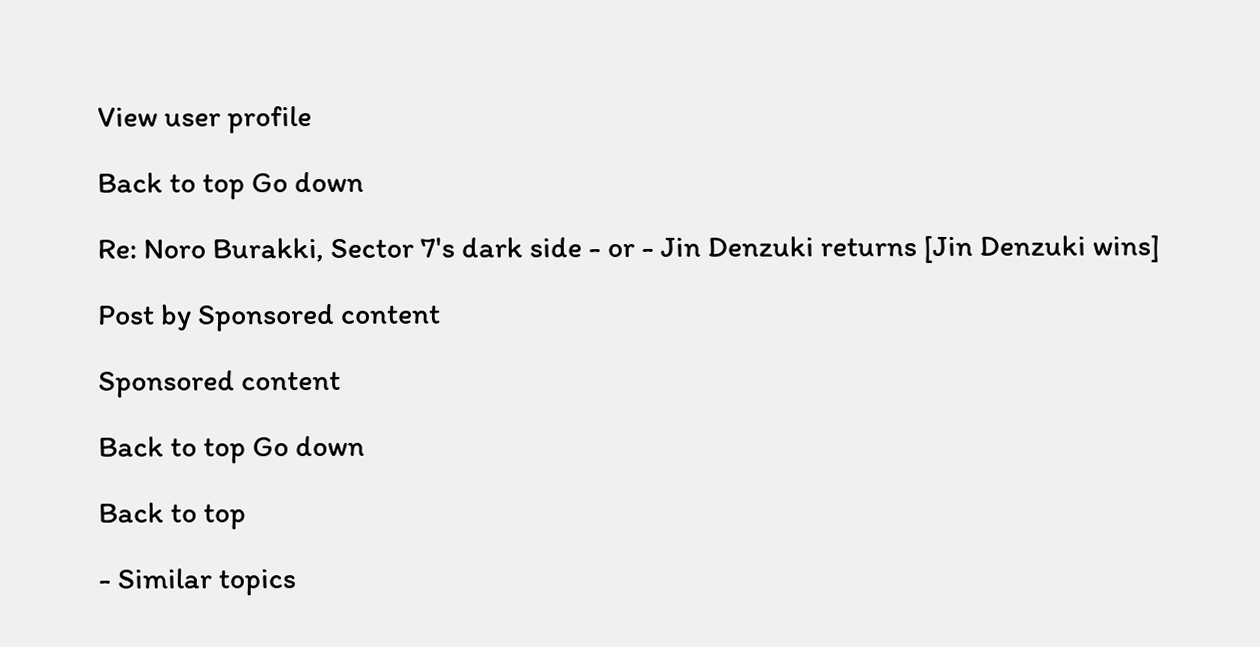View user profile

Back to top Go down

Re: Noro Burakki, Sector 7's dark side - or - Jin Denzuki returns [Jin Denzuki wins]

Post by Sponsored content

Sponsored content

Back to top Go down

Back to top

- Similar topics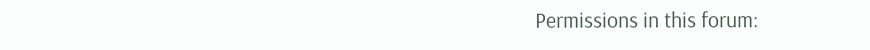Permissions in this forum: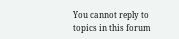You cannot reply to topics in this forum